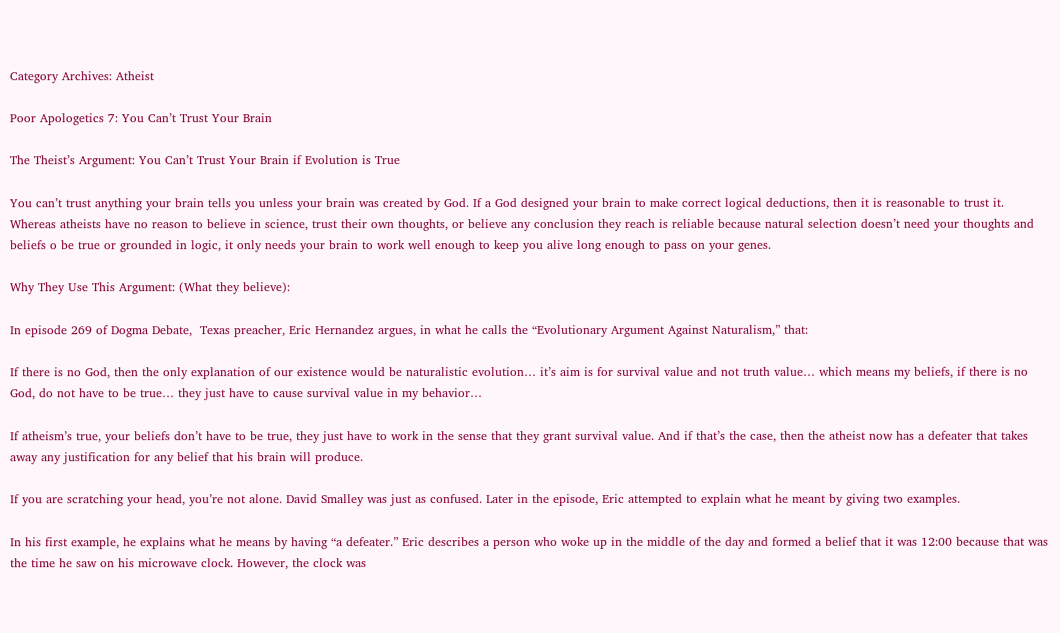Category Archives: Atheist

Poor Apologetics 7: You Can’t Trust Your Brain

The Theist’s Argument: You Can’t Trust Your Brain if Evolution is True

You can’t trust anything your brain tells you unless your brain was created by God. If a God designed your brain to make correct logical deductions, then it is reasonable to trust it. Whereas atheists have no reason to believe in science, trust their own thoughts, or believe any conclusion they reach is reliable because natural selection doesn’t need your thoughts and beliefs o be true or grounded in logic, it only needs your brain to work well enough to keep you alive long enough to pass on your genes.

Why They Use This Argument: (What they believe):

In episode 269 of Dogma Debate,  Texas preacher, Eric Hernandez argues, in what he calls the “Evolutionary Argument Against Naturalism,” that:

If there is no God, then the only explanation of our existence would be naturalistic evolution… it’s aim is for survival value and not truth value… which means my beliefs, if there is no God, do not have to be true… they just have to cause survival value in my behavior…

If atheism’s true, your beliefs don’t have to be true, they just have to work in the sense that they grant survival value. And if that’s the case, then the atheist now has a defeater that takes away any justification for any belief that his brain will produce.

If you are scratching your head, you’re not alone. David Smalley was just as confused. Later in the episode, Eric attempted to explain what he meant by giving two examples.

In his first example, he explains what he means by having “a defeater.” Eric describes a person who woke up in the middle of the day and formed a belief that it was 12:00 because that was the time he saw on his microwave clock. However, the clock was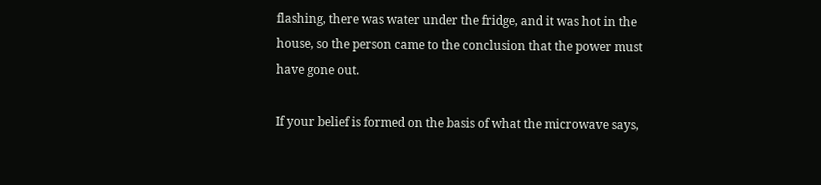flashing, there was water under the fridge, and it was hot in the house, so the person came to the conclusion that the power must have gone out.

If your belief is formed on the basis of what the microwave says,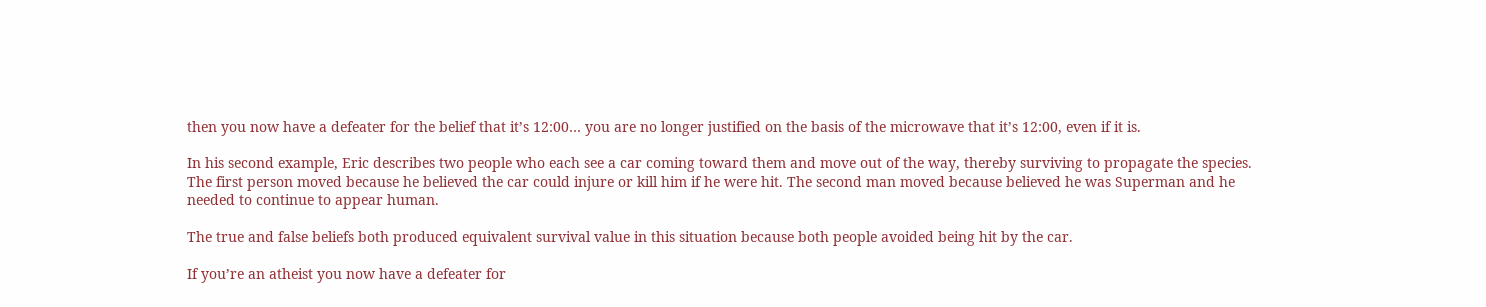then you now have a defeater for the belief that it’s 12:00… you are no longer justified on the basis of the microwave that it’s 12:00, even if it is.

In his second example, Eric describes two people who each see a car coming toward them and move out of the way, thereby surviving to propagate the species. The first person moved because he believed the car could injure or kill him if he were hit. The second man moved because believed he was Superman and he needed to continue to appear human.

The true and false beliefs both produced equivalent survival value in this situation because both people avoided being hit by the car.

If you’re an atheist you now have a defeater for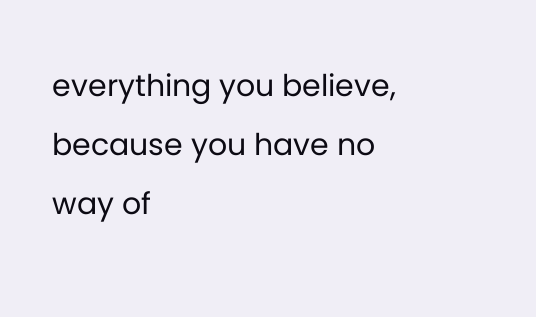everything you believe, because you have no way of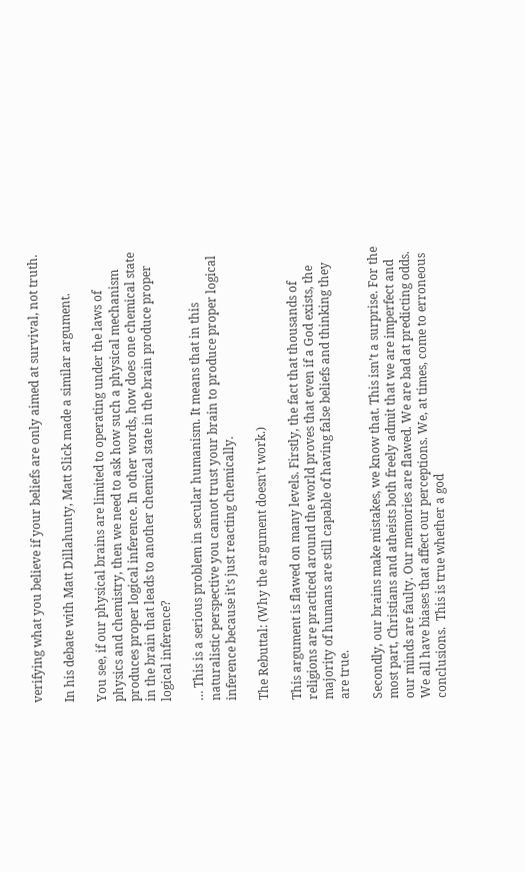verifying what you believe if your beliefs are only aimed at survival, not truth.

In his debate with Matt Dillahunty, Matt Slick made a similar argument.

You see, if our physical brains are limited to operating under the laws of physics and chemistry, then we need to ask how such a physical mechanism produces proper logical inference. In other words, how does one chemical state in the brain that leads to another chemical state in the brain produce proper logical inference?

… This is a serious problem in secular humanism. It means that in this naturalistic perspective you cannot trust your brain to produce proper logical inference because it’s just reacting chemically.

The Rebuttal: (Why the argument doesn’t work.)

This argument is flawed on many levels. Firstly, the fact that thousands of religions are practiced around the world proves that even if a God exists, the majority of humans are still capable of having false beliefs and thinking they are true.

Secondly, our brains make mistakes, we know that. This isn’t a surprise. For the most part, Christians and atheists both freely admit that we are imperfect and our minds are faulty. Our memories are flawed. We are bad at predicting odds. We all have biases that affect our perceptions. We, at times, come to erroneous conclusions.  This is true whether a god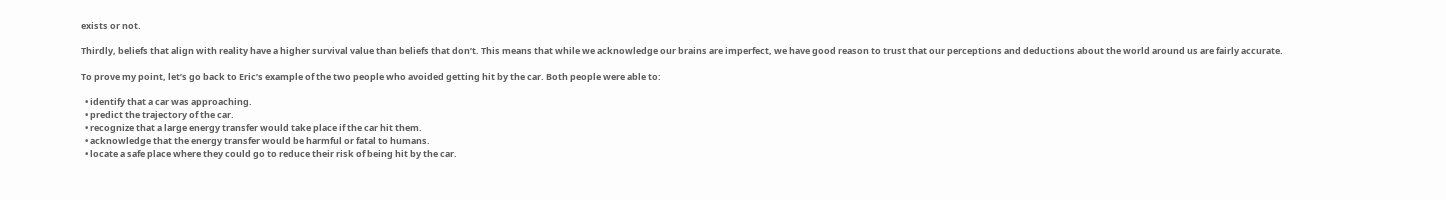exists or not.

Thirdly, beliefs that align with reality have a higher survival value than beliefs that don’t. This means that while we acknowledge our brains are imperfect, we have good reason to trust that our perceptions and deductions about the world around us are fairly accurate.

To prove my point, let’s go back to Eric’s example of the two people who avoided getting hit by the car. Both people were able to:

  • identify that a car was approaching.
  • predict the trajectory of the car.
  • recognize that a large energy transfer would take place if the car hit them.
  • acknowledge that the energy transfer would be harmful or fatal to humans.
  • locate a safe place where they could go to reduce their risk of being hit by the car.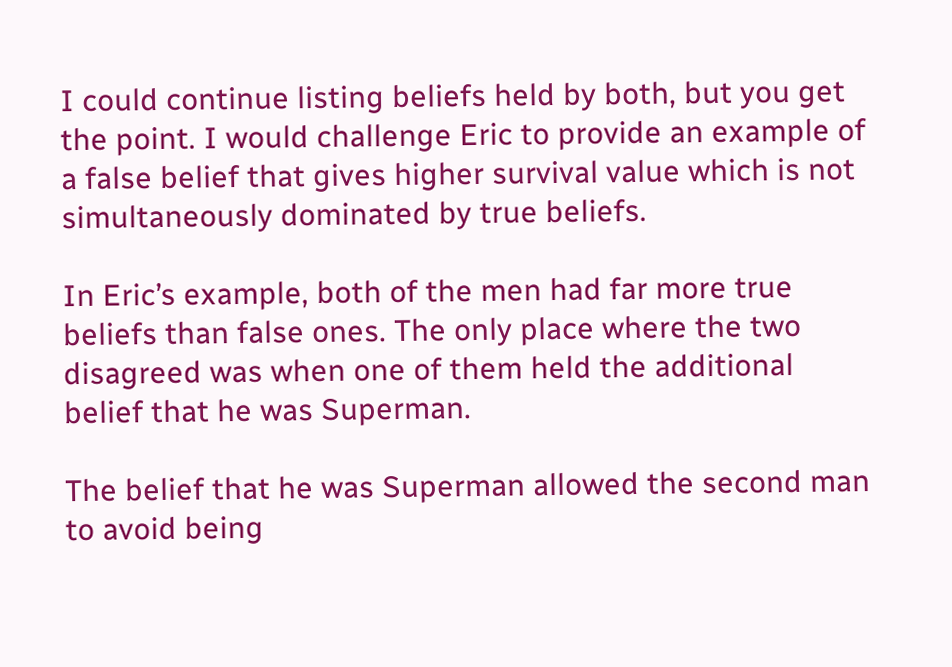I could continue listing beliefs held by both, but you get the point. I would challenge Eric to provide an example of a false belief that gives higher survival value which is not simultaneously dominated by true beliefs.

In Eric’s example, both of the men had far more true beliefs than false ones. The only place where the two disagreed was when one of them held the additional belief that he was Superman.

The belief that he was Superman allowed the second man to avoid being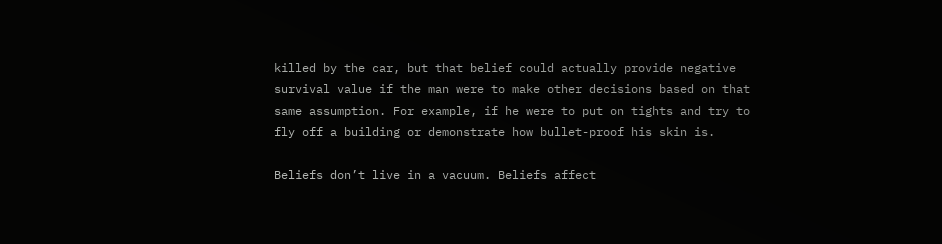killed by the car, but that belief could actually provide negative survival value if the man were to make other decisions based on that same assumption. For example, if he were to put on tights and try to fly off a building or demonstrate how bullet-proof his skin is.

Beliefs don’t live in a vacuum. Beliefs affect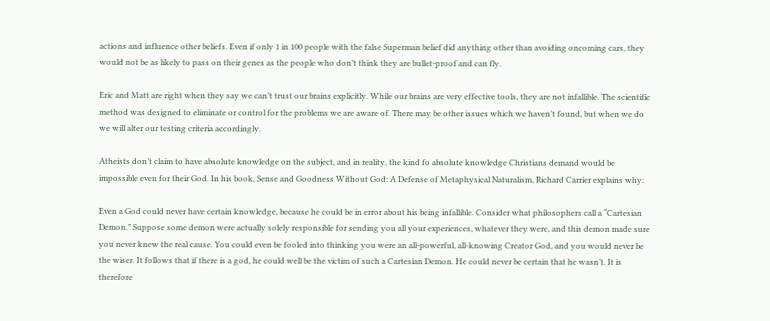actions and influence other beliefs. Even if only 1 in 100 people with the false Superman belief did anything other than avoiding oncoming cars, they would not be as likely to pass on their genes as the people who don’t think they are bullet-proof and can fly.

Eric and Matt are right when they say we can’t trust our brains explicitly. While our brains are very effective tools, they are not infallible. The scientific method was designed to eliminate or control for the problems we are aware of. There may be other issues which we haven’t found, but when we do we will alter our testing criteria accordingly.

Atheists don’t claim to have absolute knowledge on the subject, and in reality, the kind fo absolute knowledge Christians demand would be impossible even for their God. In his book, Sense and Goodness Without God: A Defense of Metaphysical Naturalism, Richard Carrier explains why:

Even a God could never have certain knowledge, because he could be in error about his being infallible. Consider what philosophers call a “Cartesian Demon.” Suppose some demon were actually solely responsible for sending you all your experiences, whatever they were, and this demon made sure you never knew the real cause. You could even be fooled into thinking you were an all-powerful, all-knowing Creator God, and you would never be the wiser. It follows that if there is a god, he could well be the victim of such a Cartesian Demon. He could never be certain that he wasn’t. It is therefore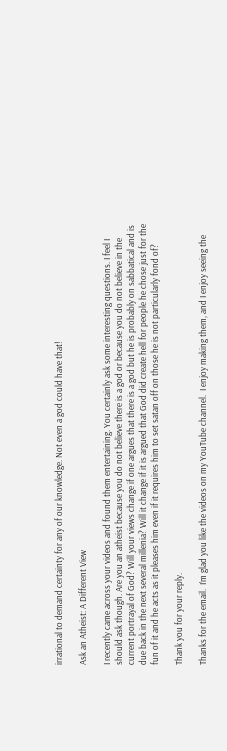irrational to demand certainty for any of our knowledge. Not even a god could have that!

Ask an Atheist: A Different View

I recently came across your videos and found them entertaining. You certainly ask some interesting questions. I feel I should ask though. Are you an atheist because you do not believe there is a god or because you do not believe in the current portrayal of God? Will your views change if one argues that there is a god but he is probably on sabbatical and is due back in the next several millenia? Will it change if it is argued that God did create hell for people he chose just for the fun of it and he acts as it pleases him even if it requires him to set satan off on those he is not particularly fond of?

Thank you for your reply.

Thanks for the email.  I’m glad you like the videos on my YouTube channel.  I enjoy making them, and I enjoy seeing the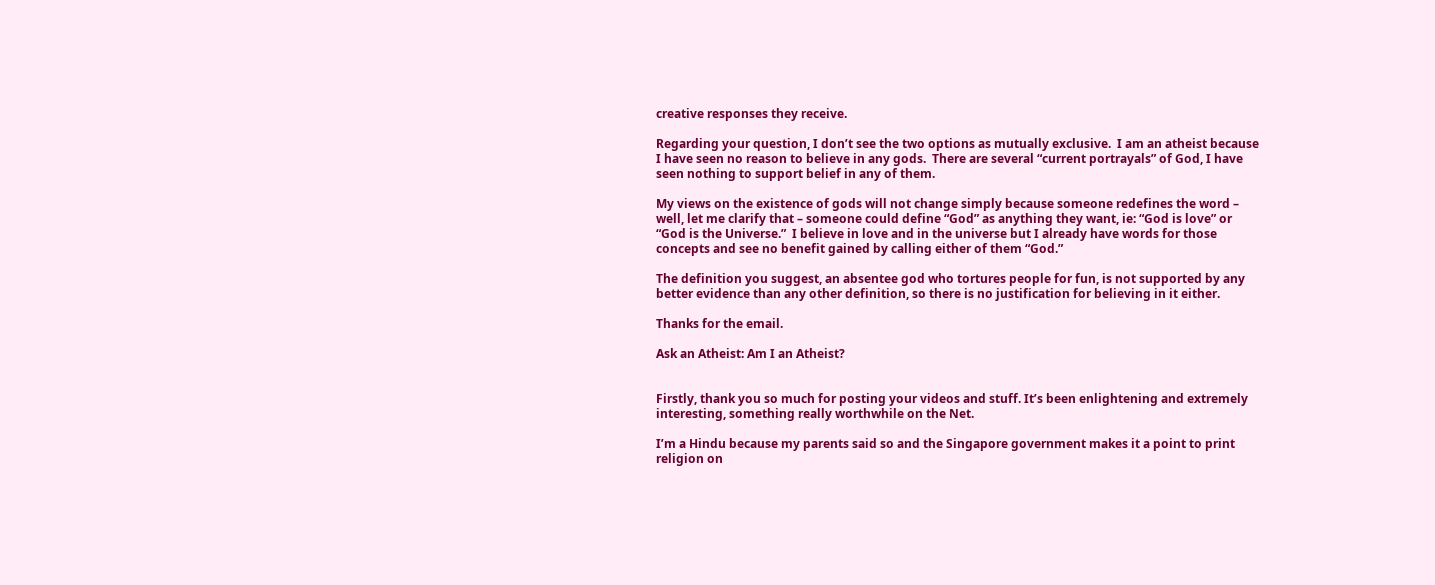creative responses they receive.

Regarding your question, I don’t see the two options as mutually exclusive.  I am an atheist because I have seen no reason to believe in any gods.  There are several “current portrayals” of God, I have seen nothing to support belief in any of them.

My views on the existence of gods will not change simply because someone redefines the word – well, let me clarify that – someone could define “God” as anything they want, ie: “God is love” or “God is the Universe.”  I believe in love and in the universe but I already have words for those concepts and see no benefit gained by calling either of them “God.”

The definition you suggest, an absentee god who tortures people for fun, is not supported by any better evidence than any other definition, so there is no justification for believing in it either.

Thanks for the email.

Ask an Atheist: Am I an Atheist?


Firstly, thank you so much for posting your videos and stuff. It’s been enlightening and extremely interesting, something really worthwhile on the Net.

I’m a Hindu because my parents said so and the Singapore government makes it a point to print religion on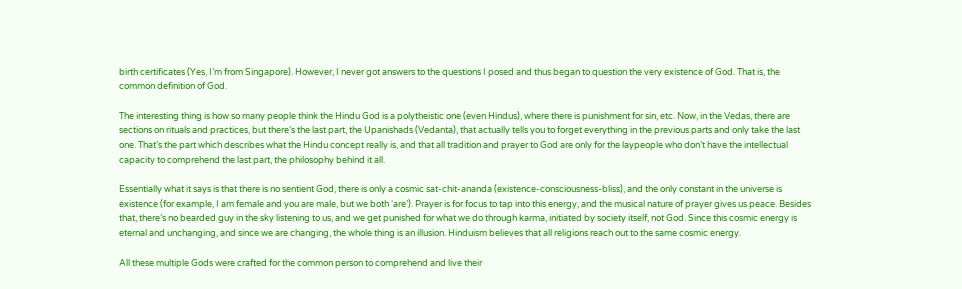birth certificates (Yes, I’m from Singapore). However, I never got answers to the questions I posed and thus began to question the very existence of God. That is, the common definition of God.

The interesting thing is how so many people think the Hindu God is a polytheistic one (even Hindus), where there is punishment for sin, etc. Now, in the Vedas, there are sections on rituals and practices, but there’s the last part, the Upanishads (Vedanta), that actually tells you to forget everything in the previous parts and only take the last one. That’s the part which describes what the Hindu concept really is, and that all tradition and prayer to God are only for the laypeople who don’t have the intellectual capacity to comprehend the last part, the philosophy behind it all.

Essentially what it says is that there is no sentient God, there is only a cosmic sat-chit-ananda (existence-consciousness-bliss), and the only constant in the universe is existence (for example, I am female and you are male, but we both ‘are’). Prayer is for focus to tap into this energy, and the musical nature of prayer gives us peace. Besides that, there’s no bearded guy in the sky listening to us, and we get punished for what we do through karma, initiated by society itself, not God. Since this cosmic energy is eternal and unchanging, and since we are changing, the whole thing is an illusion. Hinduism believes that all religions reach out to the same cosmic energy.

All these multiple Gods were crafted for the common person to comprehend and live their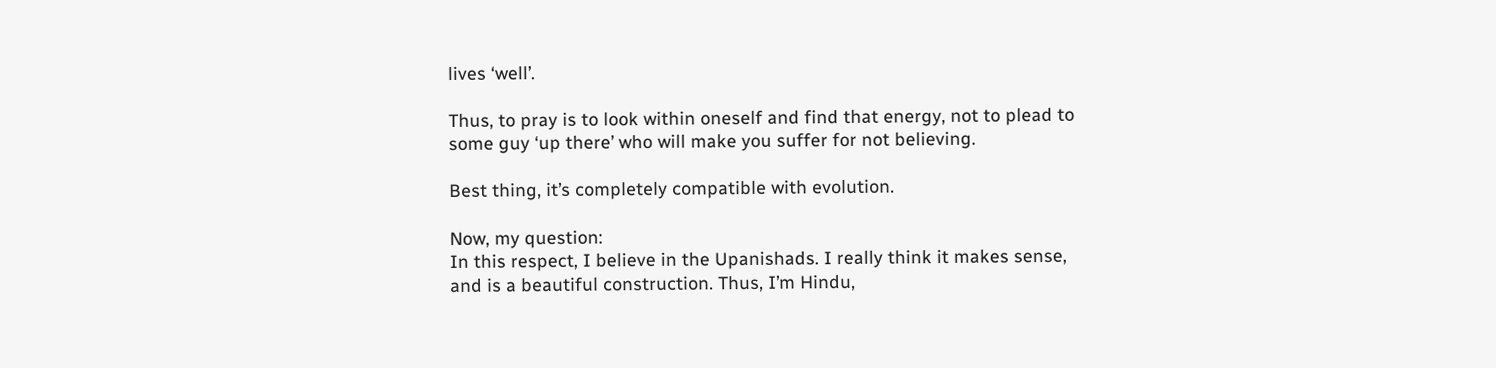lives ‘well’.

Thus, to pray is to look within oneself and find that energy, not to plead to some guy ‘up there’ who will make you suffer for not believing.

Best thing, it’s completely compatible with evolution.

Now, my question:
In this respect, I believe in the Upanishads. I really think it makes sense, and is a beautiful construction. Thus, I’m Hindu,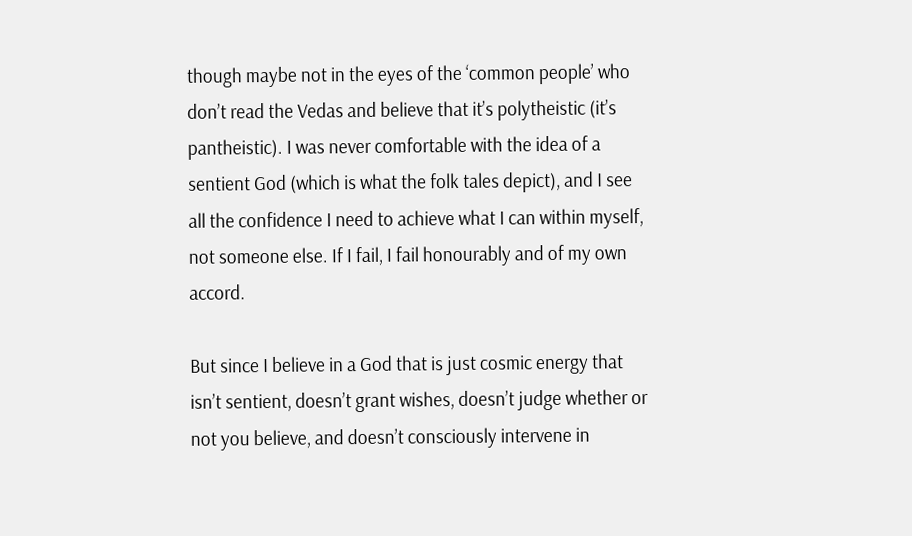though maybe not in the eyes of the ‘common people’ who don’t read the Vedas and believe that it’s polytheistic (it’s pantheistic). I was never comfortable with the idea of a sentient God (which is what the folk tales depict), and I see all the confidence I need to achieve what I can within myself, not someone else. If I fail, I fail honourably and of my own accord.

But since I believe in a God that is just cosmic energy that isn’t sentient, doesn’t grant wishes, doesn’t judge whether or not you believe, and doesn’t consciously intervene in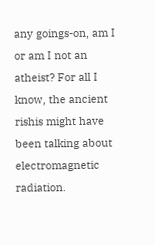any goings-on, am I or am I not an atheist? For all I know, the ancient rishis might have been talking about electromagnetic radiation.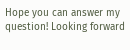Hope you can answer my question! Looking forward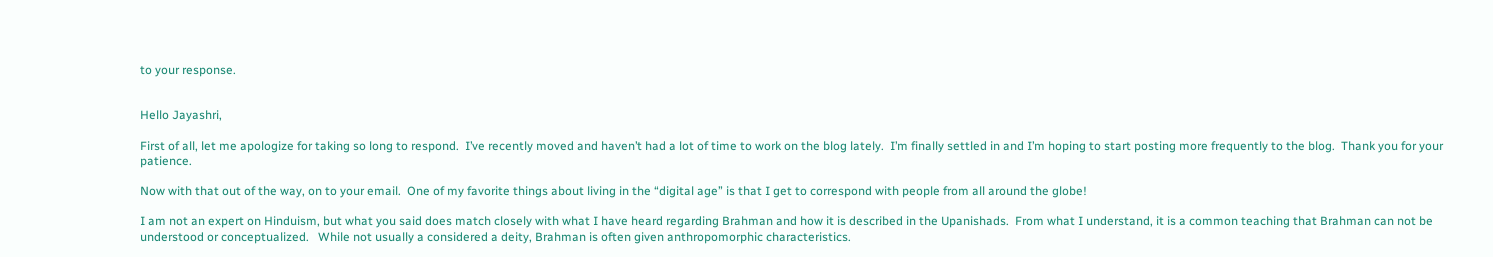to your response.


Hello Jayashri,

First of all, let me apologize for taking so long to respond.  I’ve recently moved and haven’t had a lot of time to work on the blog lately.  I’m finally settled in and I’m hoping to start posting more frequently to the blog.  Thank you for your patience.

Now with that out of the way, on to your email.  One of my favorite things about living in the “digital age” is that I get to correspond with people from all around the globe!

I am not an expert on Hinduism, but what you said does match closely with what I have heard regarding Brahman and how it is described in the Upanishads.  From what I understand, it is a common teaching that Brahman can not be understood or conceptualized.   While not usually a considered a deity, Brahman is often given anthropomorphic characteristics.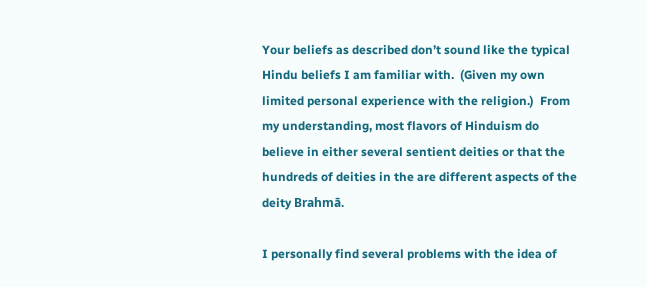Your beliefs as described don’t sound like the typical Hindu beliefs I am familiar with.  (Given my own limited personal experience with the religion.)  From my understanding, most flavors of Hinduism do believe in either several sentient deities or that the hundreds of deities in the are different aspects of the deity Brahmā.

I personally find several problems with the idea of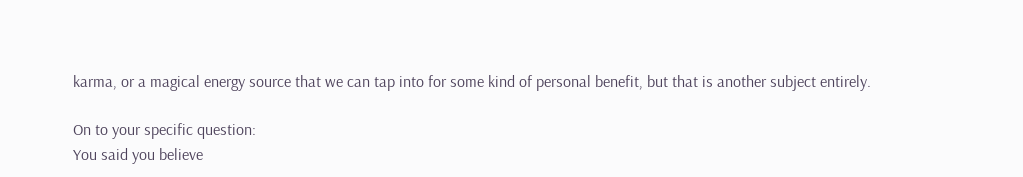karma, or a magical energy source that we can tap into for some kind of personal benefit, but that is another subject entirely.

On to your specific question:
You said you believe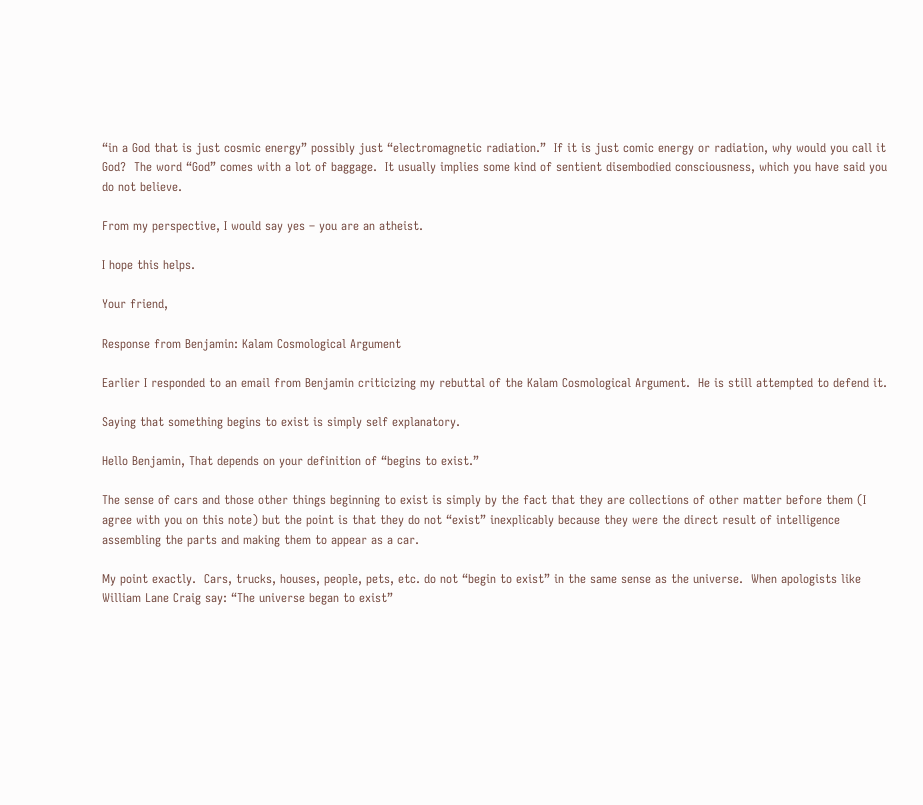“in a God that is just cosmic energy” possibly just “electromagnetic radiation.”  If it is just comic energy or radiation, why would you call it God?  The word “God” comes with a lot of baggage.  It usually implies some kind of sentient disembodied consciousness, which you have said you do not believe.

From my perspective, I would say yes – you are an atheist.

I hope this helps.

Your friend,

Response from Benjamin: Kalam Cosmological Argument

Earlier I responded to an email from Benjamin criticizing my rebuttal of the Kalam Cosmological Argument.  He is still attempted to defend it.

Saying that something begins to exist is simply self explanatory.

Hello Benjamin, That depends on your definition of “begins to exist.”

The sense of cars and those other things beginning to exist is simply by the fact that they are collections of other matter before them (I agree with you on this note) but the point is that they do not “exist” inexplicably because they were the direct result of intelligence assembling the parts and making them to appear as a car.

My point exactly.  Cars, trucks, houses, people, pets, etc. do not “begin to exist” in the same sense as the universe.  When apologists like William Lane Craig say: “The universe began to exist”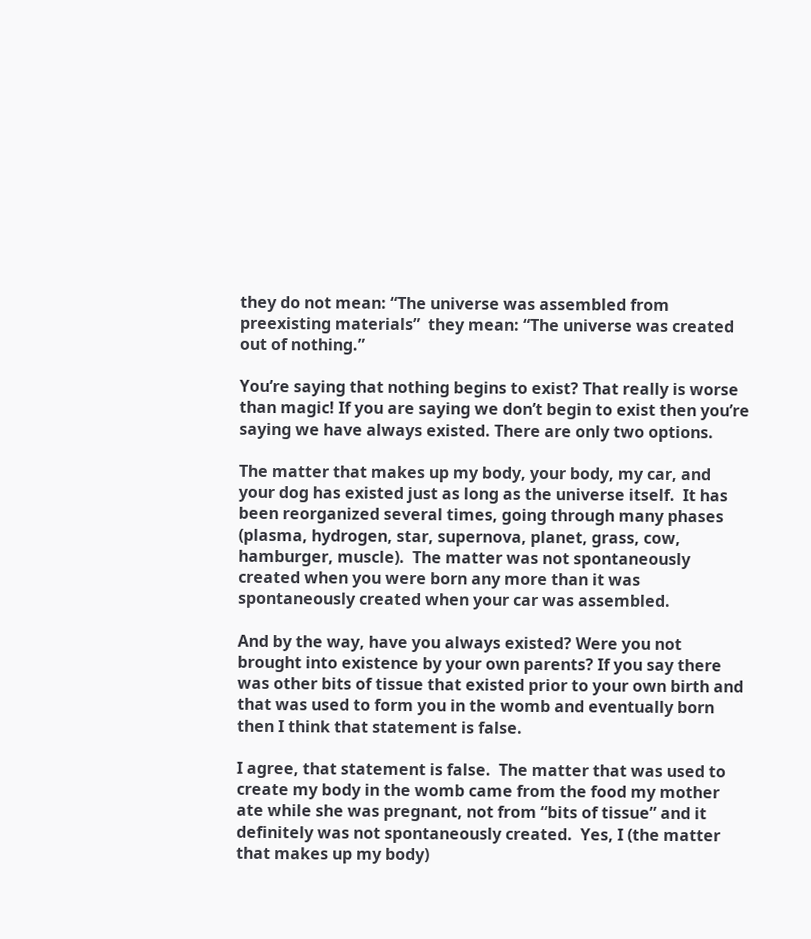they do not mean: “The universe was assembled from preexisting materials”  they mean: “The universe was created out of nothing.”

You’re saying that nothing begins to exist? That really is worse than magic! If you are saying we don’t begin to exist then you’re saying we have always existed. There are only two options.

The matter that makes up my body, your body, my car, and your dog has existed just as long as the universe itself.  It has been reorganized several times, going through many phases (plasma, hydrogen, star, supernova, planet, grass, cow, hamburger, muscle).  The matter was not spontaneously created when you were born any more than it was spontaneously created when your car was assembled.

And by the way, have you always existed? Were you not brought into existence by your own parents? If you say there was other bits of tissue that existed prior to your own birth and that was used to form you in the womb and eventually born then I think that statement is false.

I agree, that statement is false.  The matter that was used to create my body in the womb came from the food my mother ate while she was pregnant, not from “bits of tissue” and it definitely was not spontaneously created.  Yes, I (the matter that makes up my body)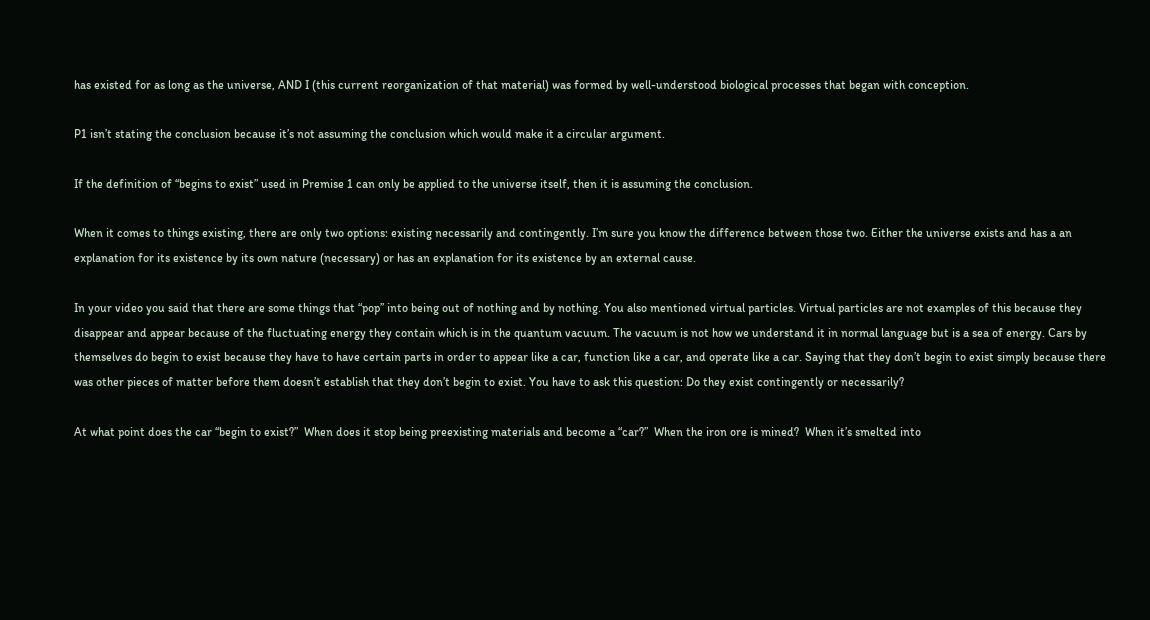has existed for as long as the universe, AND I (this current reorganization of that material) was formed by well-understood biological processes that began with conception.

P1 isn’t stating the conclusion because it’s not assuming the conclusion which would make it a circular argument.

If the definition of “begins to exist” used in Premise 1 can only be applied to the universe itself, then it is assuming the conclusion.

When it comes to things existing, there are only two options: existing necessarily and contingently. I’m sure you know the difference between those two. Either the universe exists and has a an explanation for its existence by its own nature (necessary) or has an explanation for its existence by an external cause.

In your video you said that there are some things that “pop” into being out of nothing and by nothing. You also mentioned virtual particles. Virtual particles are not examples of this because they disappear and appear because of the fluctuating energy they contain which is in the quantum vacuum. The vacuum is not how we understand it in normal language but is a sea of energy. Cars by themselves do begin to exist because they have to have certain parts in order to appear like a car, function like a car, and operate like a car. Saying that they don’t begin to exist simply because there was other pieces of matter before them doesn’t establish that they don’t begin to exist. You have to ask this question: Do they exist contingently or necessarily?

At what point does the car “begin to exist?”  When does it stop being preexisting materials and become a “car?”  When the iron ore is mined?  When it’s smelted into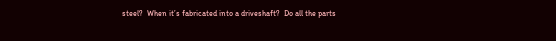steel?  When it’s fabricated into a driveshaft?  Do all the parts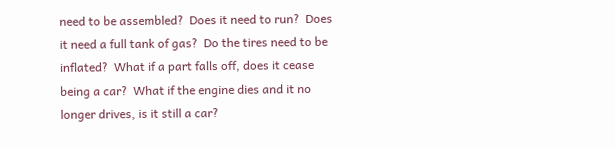need to be assembled?  Does it need to run?  Does it need a full tank of gas?  Do the tires need to be inflated?  What if a part falls off, does it cease being a car?  What if the engine dies and it no longer drives, is it still a car?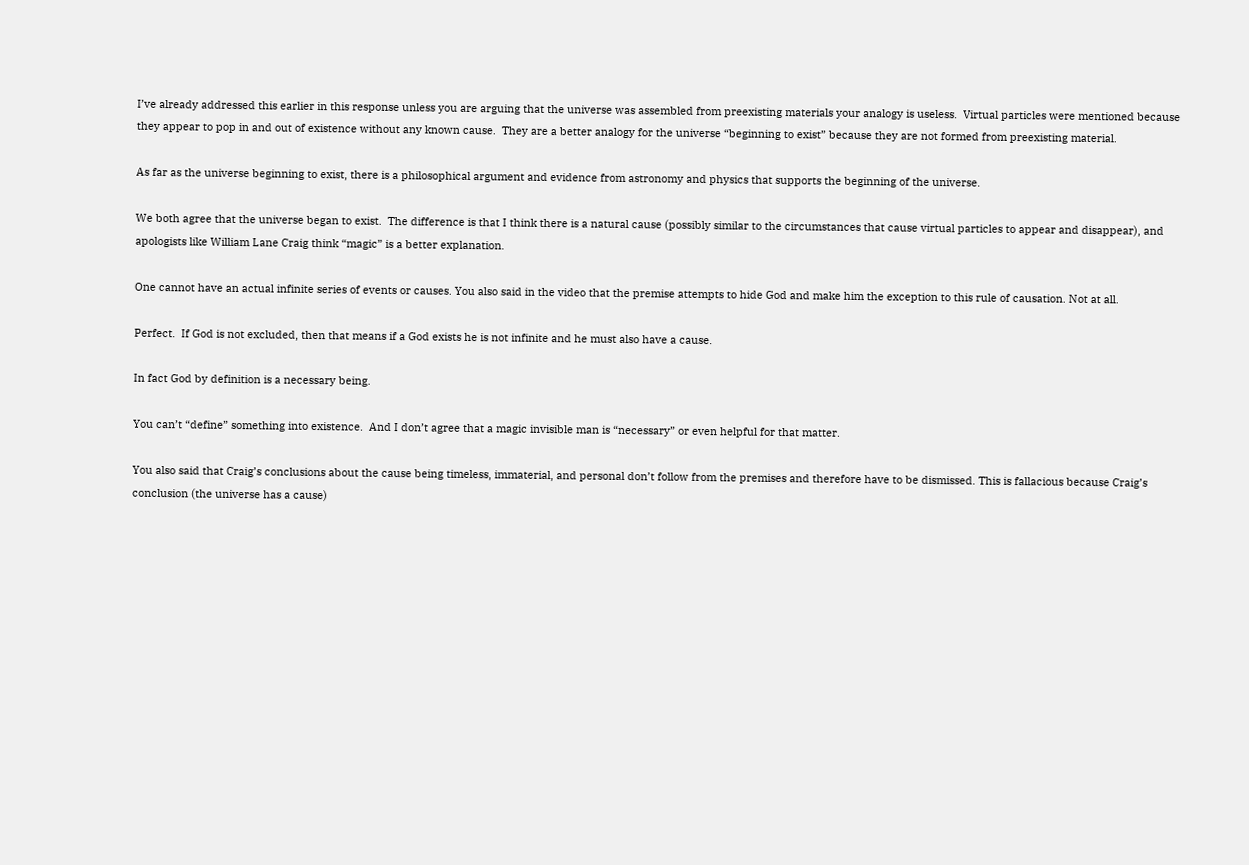I’ve already addressed this earlier in this response unless you are arguing that the universe was assembled from preexisting materials your analogy is useless.  Virtual particles were mentioned because they appear to pop in and out of existence without any known cause.  They are a better analogy for the universe “beginning to exist” because they are not formed from preexisting material.

As far as the universe beginning to exist, there is a philosophical argument and evidence from astronomy and physics that supports the beginning of the universe.

We both agree that the universe began to exist.  The difference is that I think there is a natural cause (possibly similar to the circumstances that cause virtual particles to appear and disappear), and apologists like William Lane Craig think “magic” is a better explanation.

One cannot have an actual infinite series of events or causes. You also said in the video that the premise attempts to hide God and make him the exception to this rule of causation. Not at all.

Perfect.  If God is not excluded, then that means if a God exists he is not infinite and he must also have a cause.

In fact God by definition is a necessary being.

You can’t “define” something into existence.  And I don’t agree that a magic invisible man is “necessary” or even helpful for that matter.

You also said that Craig’s conclusions about the cause being timeless, immaterial, and personal don’t follow from the premises and therefore have to be dismissed. This is fallacious because Craig’s conclusion (the universe has a cause)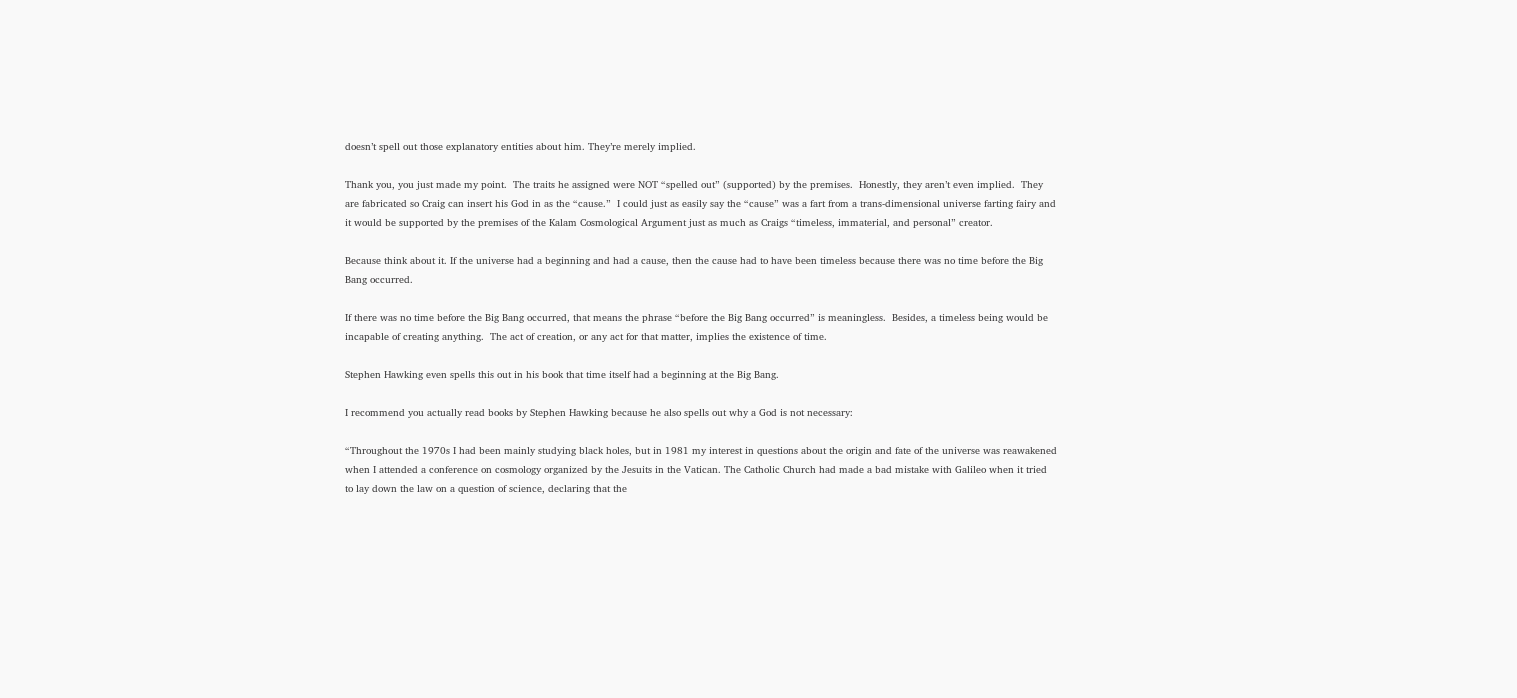doesn’t spell out those explanatory entities about him. They’re merely implied.

Thank you, you just made my point.  The traits he assigned were NOT “spelled out” (supported) by the premises.  Honestly, they aren’t even implied.  They are fabricated so Craig can insert his God in as the “cause.”  I could just as easily say the “cause” was a fart from a trans-dimensional universe farting fairy and it would be supported by the premises of the Kalam Cosmological Argument just as much as Craigs “timeless, immaterial, and personal” creator.

Because think about it. If the universe had a beginning and had a cause, then the cause had to have been timeless because there was no time before the Big Bang occurred.

If there was no time before the Big Bang occurred, that means the phrase “before the Big Bang occurred” is meaningless.  Besides, a timeless being would be incapable of creating anything.  The act of creation, or any act for that matter, implies the existence of time.

Stephen Hawking even spells this out in his book that time itself had a beginning at the Big Bang.

I recommend you actually read books by Stephen Hawking because he also spells out why a God is not necessary:

“Throughout the 1970s I had been mainly studying black holes, but in 1981 my interest in questions about the origin and fate of the universe was reawakened when I attended a conference on cosmology organized by the Jesuits in the Vatican. The Catholic Church had made a bad mistake with Galileo when it tried to lay down the law on a question of science, declaring that the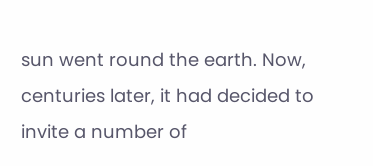sun went round the earth. Now, centuries later, it had decided to invite a number of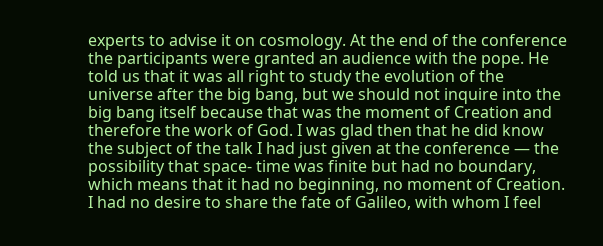experts to advise it on cosmology. At the end of the conference the participants were granted an audience with the pope. He told us that it was all right to study the evolution of the universe after the big bang, but we should not inquire into the big bang itself because that was the moment of Creation and therefore the work of God. I was glad then that he did know the subject of the talk I had just given at the conference — the possibility that space- time was finite but had no boundary, which means that it had no beginning, no moment of Creation. I had no desire to share the fate of Galileo, with whom I feel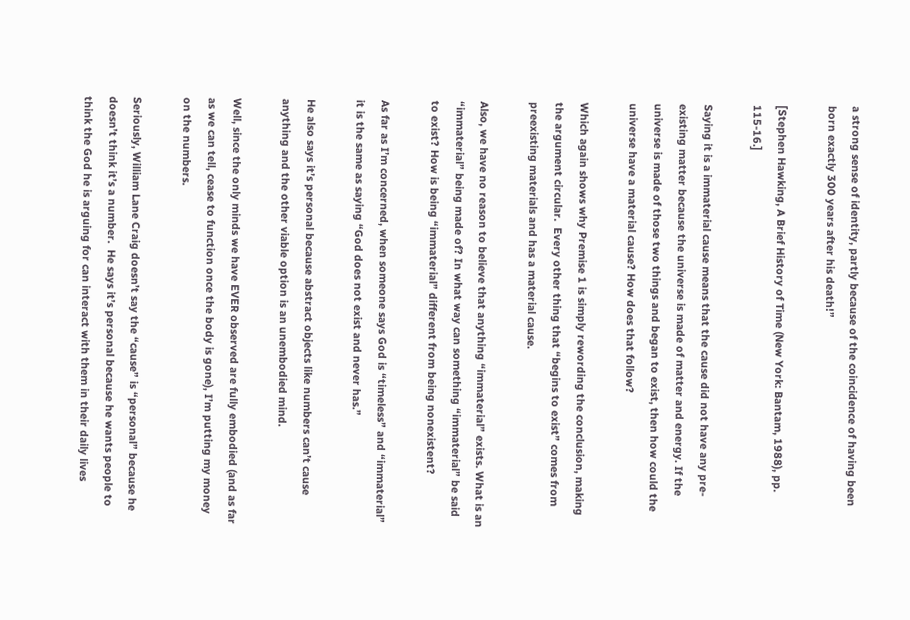a strong sense of identity, partly because of the coincidence of having been born exactly 300 years after his death!”

[Stephen Hawking, A Brief History of Time (New York: Bantam, 1988), pp. 115-16.]

Saying it is a immaterial cause means that the cause did not have any pre-existing matter because the universe is made of matter and energy. If the universe is made of those two things and began to exist, then how could the universe have a material cause? How does that follow?

Which again shows why Premise 1 is simply rewording the conclusion, making the argument circular.  Every other thing that “begins to exist” comes from preexisting materials and has a material cause.

Also, we have no reason to believe that anything “immaterial” exists. What is an “immaterial” being made of? In what way can something “immaterial” be said to exist? How is being “immaterial” different from being nonexistent?

As far as I’m concerned, when someone says God is “timeless” and “immaterial” it is the same as saying “God does not exist and never has.”

He also says it’s personal because abstract objects like numbers can’t cause anything and the other viable option is an unembodied mind.

Well, since the only minds we have EVER observed are fully embodied (and as far as we can tell, cease to function once the body is gone), I’m putting my money on the numbers.

Seriously, William Lane Craig doesn’t say the “cause” is “personal” because he doesn’t think it’s a number.  He says it’s personal because he wants people to think the God he is arguing for can interact with them in their daily lives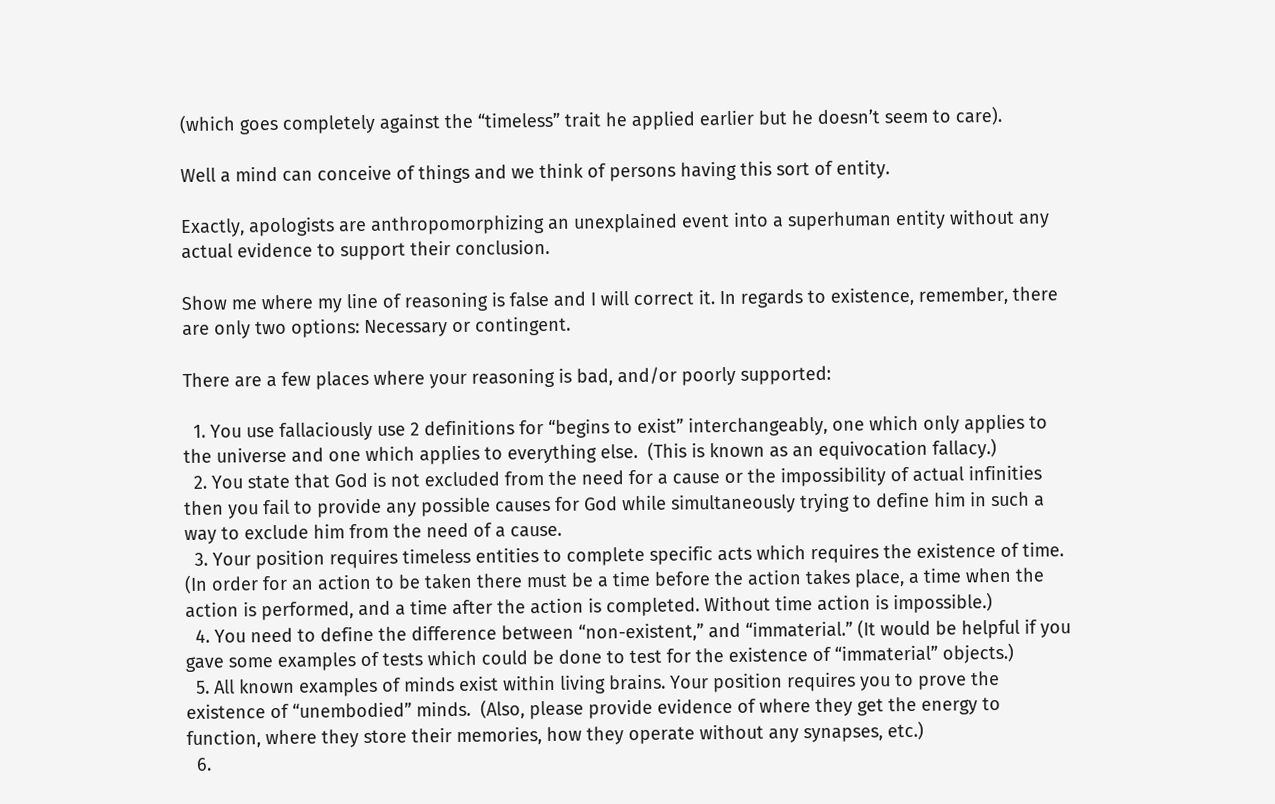(which goes completely against the “timeless” trait he applied earlier but he doesn’t seem to care).

Well a mind can conceive of things and we think of persons having this sort of entity.

Exactly, apologists are anthropomorphizing an unexplained event into a superhuman entity without any actual evidence to support their conclusion.

Show me where my line of reasoning is false and I will correct it. In regards to existence, remember, there are only two options: Necessary or contingent.

There are a few places where your reasoning is bad, and/or poorly supported:

  1. You use fallaciously use 2 definitions for “begins to exist” interchangeably, one which only applies to the universe and one which applies to everything else.  (This is known as an equivocation fallacy.)
  2. You state that God is not excluded from the need for a cause or the impossibility of actual infinities then you fail to provide any possible causes for God while simultaneously trying to define him in such a way to exclude him from the need of a cause.
  3. Your position requires timeless entities to complete specific acts which requires the existence of time. (In order for an action to be taken there must be a time before the action takes place, a time when the action is performed, and a time after the action is completed. Without time action is impossible.)
  4. You need to define the difference between “non-existent,” and “immaterial.” (It would be helpful if you gave some examples of tests which could be done to test for the existence of “immaterial” objects.)
  5. All known examples of minds exist within living brains. Your position requires you to prove the existence of “unembodied” minds.  (Also, please provide evidence of where they get the energy to function, where they store their memories, how they operate without any synapses, etc.)
  6.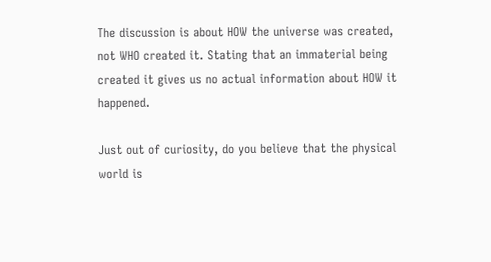The discussion is about HOW the universe was created, not WHO created it. Stating that an immaterial being created it gives us no actual information about HOW it happened.

Just out of curiosity, do you believe that the physical world is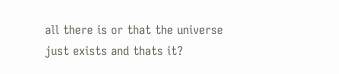all there is or that the universe just exists and thats it?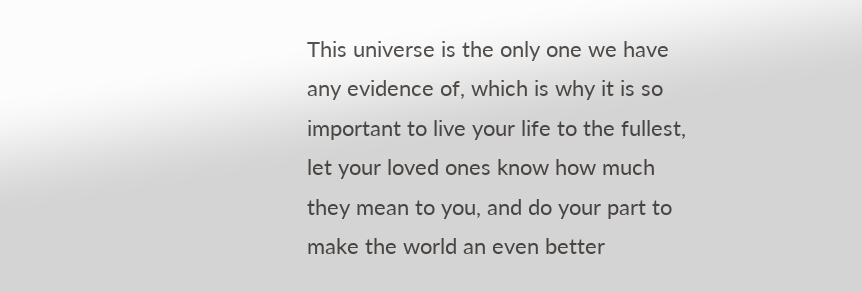This universe is the only one we have any evidence of, which is why it is so important to live your life to the fullest, let your loved ones know how much they mean to you, and do your part to make the world an even better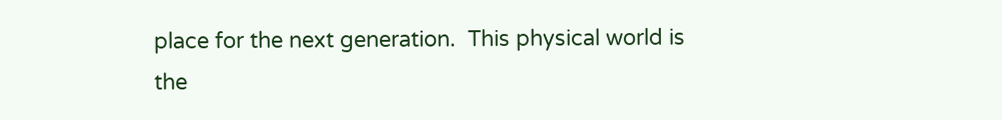place for the next generation.  This physical world is the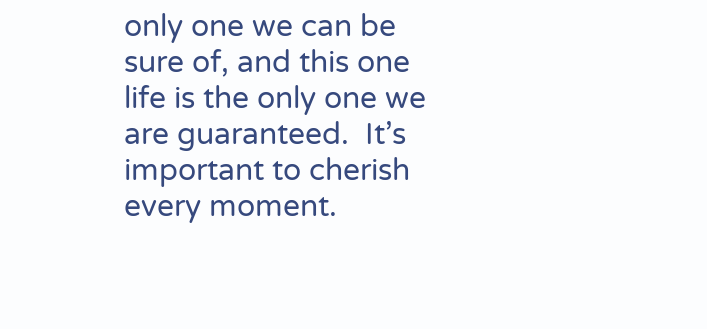only one we can be sure of, and this one life is the only one we are guaranteed.  It’s important to cherish every moment.